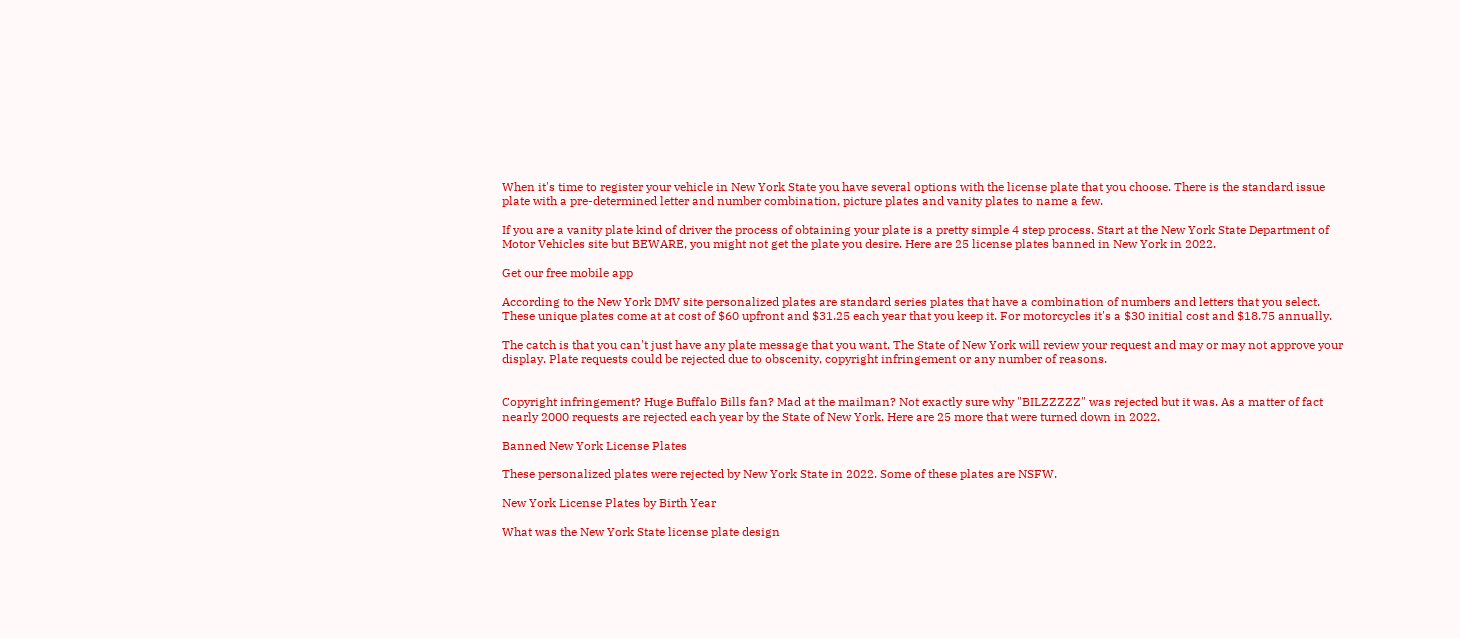When it's time to register your vehicle in New York State you have several options with the license plate that you choose. There is the standard issue plate with a pre-determined letter and number combination, picture plates and vanity plates to name a few.

If you are a vanity plate kind of driver the process of obtaining your plate is a pretty simple 4 step process. Start at the New York State Department of Motor Vehicles site but BEWARE, you might not get the plate you desire. Here are 25 license plates banned in New York in 2022.

Get our free mobile app

According to the New York DMV site personalized plates are standard series plates that have a combination of numbers and letters that you select. These unique plates come at at cost of $60 upfront and $31.25 each year that you keep it. For motorcycles it's a $30 initial cost and $18.75 annually.

The catch is that you can't just have any plate message that you want. The State of New York will review your request and may or may not approve your display. Plate requests could be rejected due to obscenity, copyright infringement or any number of reasons.


Copyright infringement? Huge Buffalo Bills fan? Mad at the mailman? Not exactly sure why "BILZZZZZ" was rejected but it was. As a matter of fact nearly 2000 requests are rejected each year by the State of New York. Here are 25 more that were turned down in 2022.

Banned New York License Plates

These personalized plates were rejected by New York State in 2022. Some of these plates are NSFW.

New York License Plates by Birth Year

What was the New York State license plate design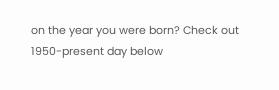on the year you were born? Check out 1950-present day below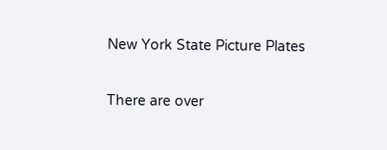New York State Picture Plates

There are over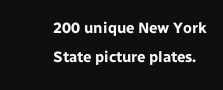200 unique New York State picture plates.